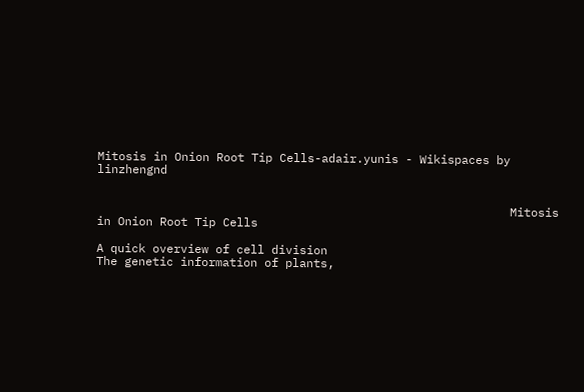Mitosis in Onion Root Tip Cells-adair.yunis - Wikispaces by linzhengnd


                                                           Mitosis in Onion Root Tip Cells

A quick overview of cell division
The genetic information of plants,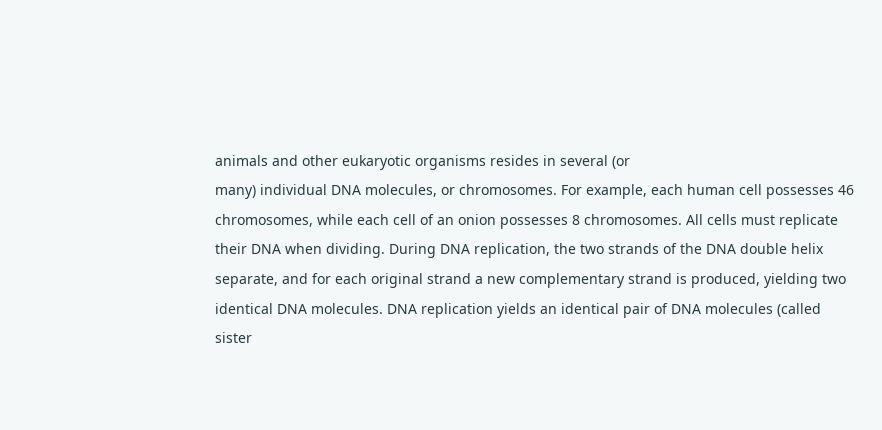animals and other eukaryotic organisms resides in several (or
many) individual DNA molecules, or chromosomes. For example, each human cell possesses 46
chromosomes, while each cell of an onion possesses 8 chromosomes. All cells must replicate
their DNA when dividing. During DNA replication, the two strands of the DNA double helix
separate, and for each original strand a new complementary strand is produced, yielding two
identical DNA molecules. DNA replication yields an identical pair of DNA molecules (called
sister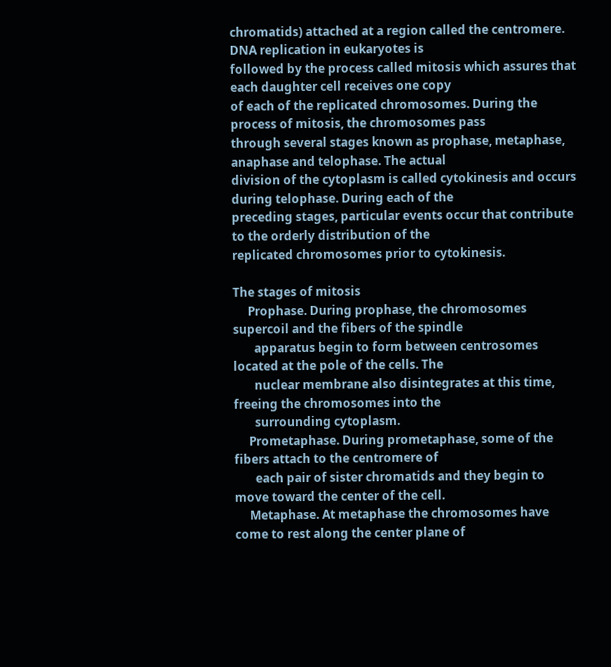chromatids) attached at a region called the centromere. DNA replication in eukaryotes is
followed by the process called mitosis which assures that each daughter cell receives one copy
of each of the replicated chromosomes. During the process of mitosis, the chromosomes pass
through several stages known as prophase, metaphase, anaphase and telophase. The actual
division of the cytoplasm is called cytokinesis and occurs during telophase. During each of the
preceding stages, particular events occur that contribute to the orderly distribution of the
replicated chromosomes prior to cytokinesis.

The stages of mitosis
     Prophase. During prophase, the chromosomes supercoil and the fibers of the spindle
       apparatus begin to form between centrosomes located at the pole of the cells. The
       nuclear membrane also disintegrates at this time, freeing the chromosomes into the
       surrounding cytoplasm.
     Prometaphase. During prometaphase, some of the fibers attach to the centromere of
       each pair of sister chromatids and they begin to move toward the center of the cell.
     Metaphase. At metaphase the chromosomes have come to rest along the center plane of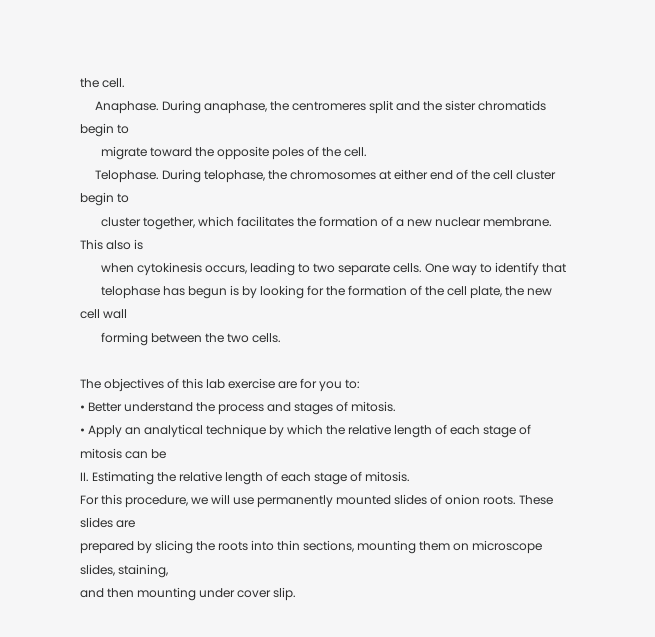the cell.
     Anaphase. During anaphase, the centromeres split and the sister chromatids begin to
       migrate toward the opposite poles of the cell.
     Telophase. During telophase, the chromosomes at either end of the cell cluster begin to
       cluster together, which facilitates the formation of a new nuclear membrane. This also is
       when cytokinesis occurs, leading to two separate cells. One way to identify that
       telophase has begun is by looking for the formation of the cell plate, the new cell wall
       forming between the two cells.

The objectives of this lab exercise are for you to:
• Better understand the process and stages of mitosis.
• Apply an analytical technique by which the relative length of each stage of mitosis can be
II. Estimating the relative length of each stage of mitosis.
For this procedure, we will use permanently mounted slides of onion roots. These slides are
prepared by slicing the roots into thin sections, mounting them on microscope slides, staining,
and then mounting under cover slip.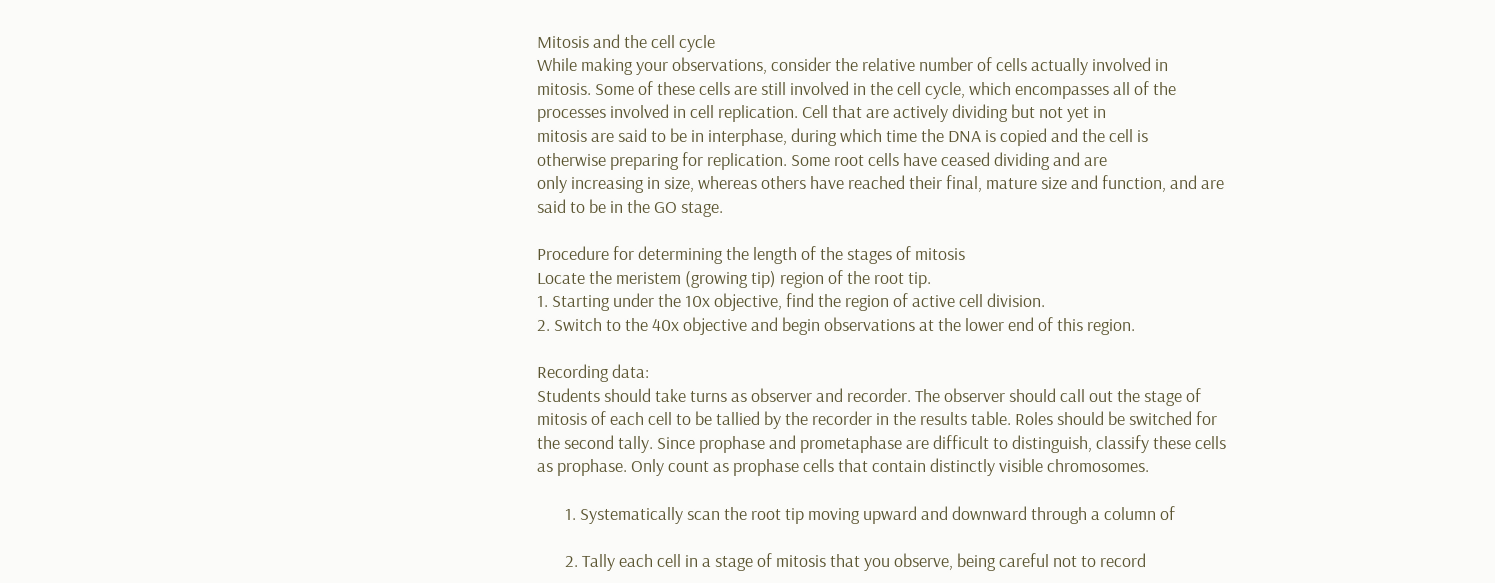Mitosis and the cell cycle
While making your observations, consider the relative number of cells actually involved in
mitosis. Some of these cells are still involved in the cell cycle, which encompasses all of the
processes involved in cell replication. Cell that are actively dividing but not yet in
mitosis are said to be in interphase, during which time the DNA is copied and the cell is
otherwise preparing for replication. Some root cells have ceased dividing and are
only increasing in size, whereas others have reached their final, mature size and function, and are
said to be in the GO stage.

Procedure for determining the length of the stages of mitosis
Locate the meristem (growing tip) region of the root tip.
1. Starting under the 10x objective, find the region of active cell division.
2. Switch to the 40x objective and begin observations at the lower end of this region.

Recording data:
Students should take turns as observer and recorder. The observer should call out the stage of
mitosis of each cell to be tallied by the recorder in the results table. Roles should be switched for
the second tally. Since prophase and prometaphase are difficult to distinguish, classify these cells
as prophase. Only count as prophase cells that contain distinctly visible chromosomes.

       1. Systematically scan the root tip moving upward and downward through a column of

       2. Tally each cell in a stage of mitosis that you observe, being careful not to record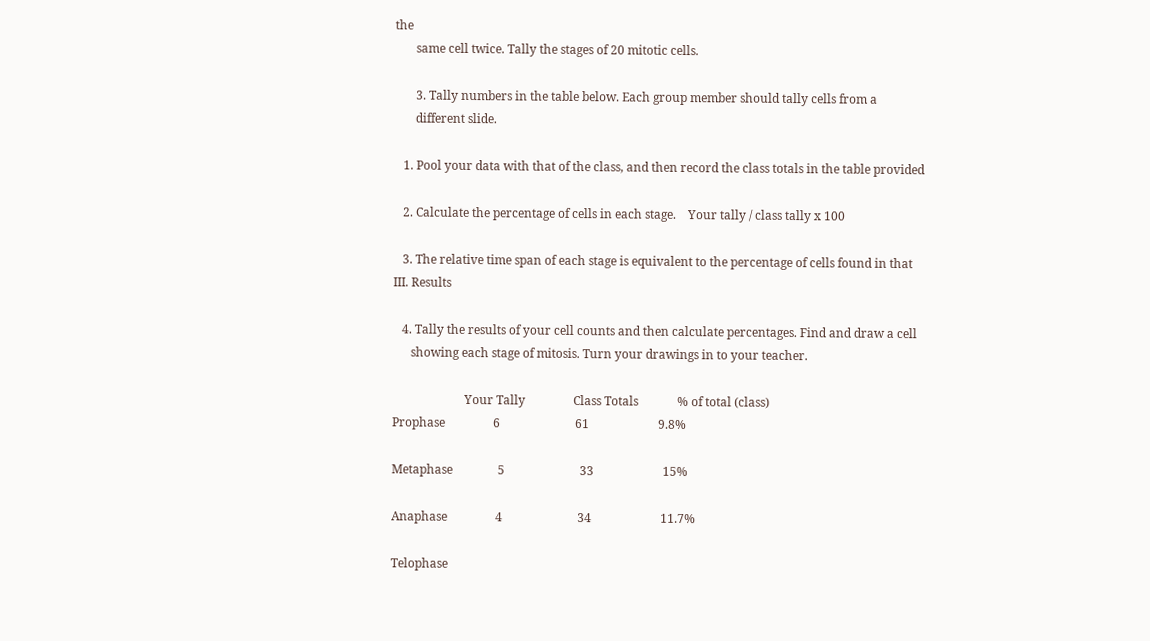the
       same cell twice. Tally the stages of 20 mitotic cells.

       3. Tally numbers in the table below. Each group member should tally cells from a
       different slide.

   1. Pool your data with that of the class, and then record the class totals in the table provided

   2. Calculate the percentage of cells in each stage.    Your tally / class tally x 100

   3. The relative time span of each stage is equivalent to the percentage of cells found in that
III. Results

   4. Tally the results of your cell counts and then calculate percentages. Find and draw a cell
      showing each stage of mitosis. Turn your drawings in to your teacher.

                        Your Tally                Class Totals             % of total (class)
Prophase                6                         61                       9.8%

Metaphase               5                         33                       15%

Anaphase                4                         34                       11.7%

Telophase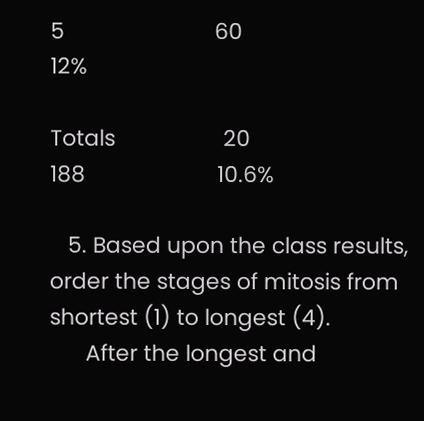5                         60                       12%

Totals                  20                        188                      10.6%

   5. Based upon the class results, order the stages of mitosis from shortest (1) to longest (4).
      After the longest and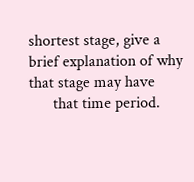shortest stage, give a brief explanation of why that stage may have
      that time period.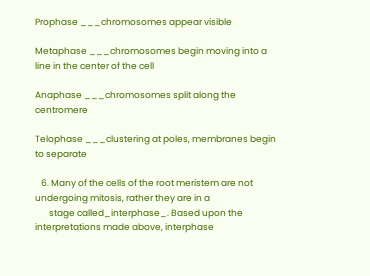Prophase ___chromosomes appear visible

Metaphase ___chromosomes begin moving into a line in the center of the cell

Anaphase ___chromosomes split along the centromere

Telophase ___clustering at poles, membranes begin to separate

   6. Many of the cells of the root meristem are not undergoing mitosis, rather they are in a
       stage called_interphase_. Based upon the interpretations made above, interphase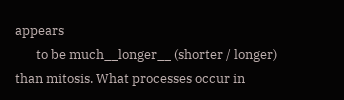appears
       to be much__longer__ (shorter / longer) than mitosis. What processes occur in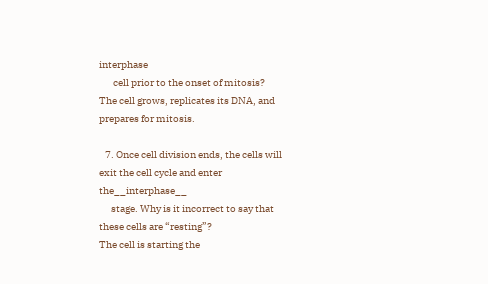interphase
       cell prior to the onset of mitosis?
The cell grows, replicates its DNA, and prepares for mitosis.

   7. Once cell division ends, the cells will exit the cell cycle and enter the__interphase__
      stage. Why is it incorrect to say that these cells are “resting”?
The cell is starting the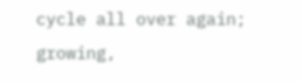cycle all over again; growing,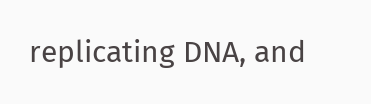replicating DNA, and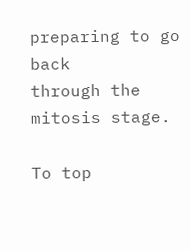preparing to go back
through the mitosis stage.

To top